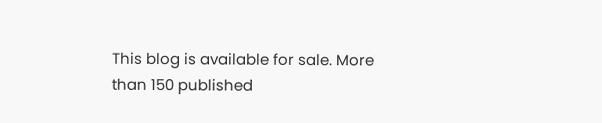This blog is available for sale. More than 150 published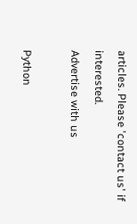articles. Please 'contact us' if interested.
Advertise with us

Python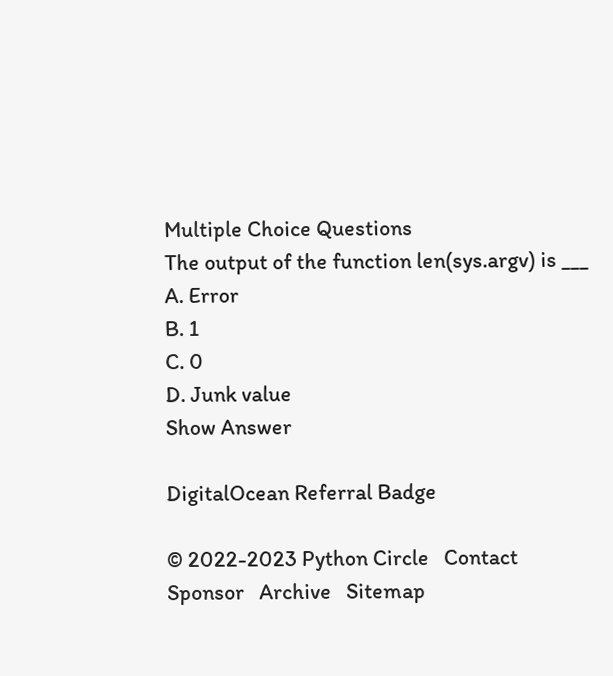Multiple Choice Questions
The output of the function len(sys.argv) is ___
A. Error
B. 1
C. 0
D. Junk value
Show Answer

DigitalOcean Referral Badge

© 2022-2023 Python Circle   Contact   Sponsor   Archive   Sitemap